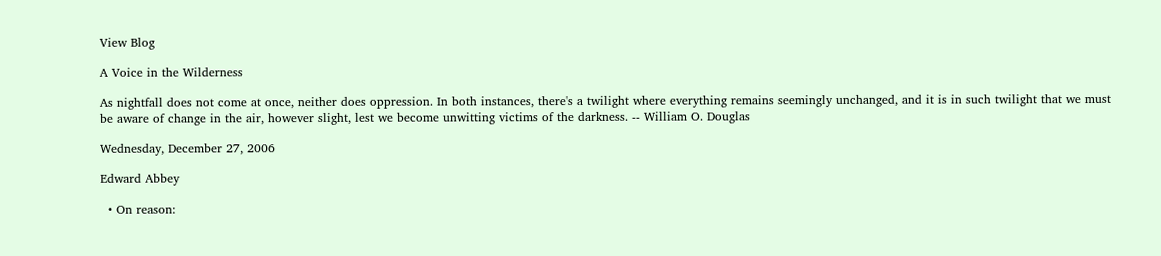View Blog

A Voice in the Wilderness

As nightfall does not come at once, neither does oppression. In both instances, there's a twilight where everything remains seemingly unchanged, and it is in such twilight that we must be aware of change in the air, however slight, lest we become unwitting victims of the darkness. -- William O. Douglas

Wednesday, December 27, 2006

Edward Abbey

  • On reason: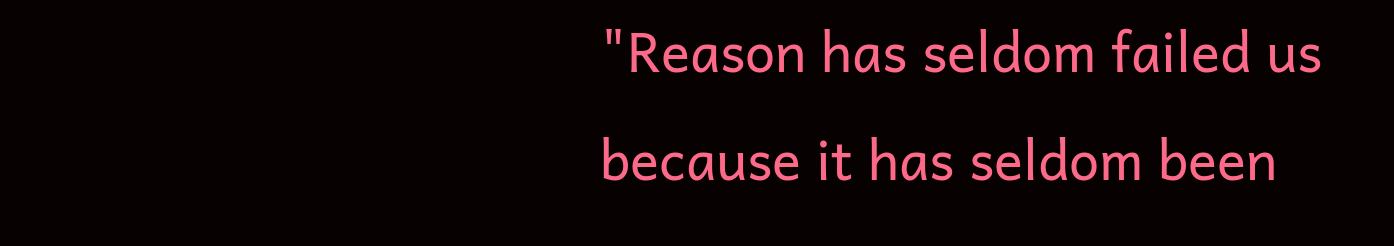"Reason has seldom failed us because it has seldom been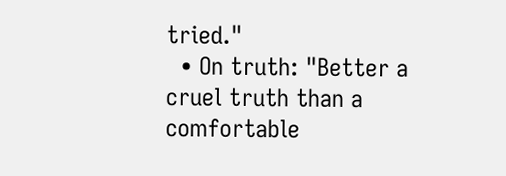tried."
  • On truth: "Better a cruel truth than a comfortable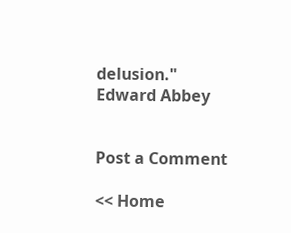delusion."
Edward Abbey


Post a Comment

<< Home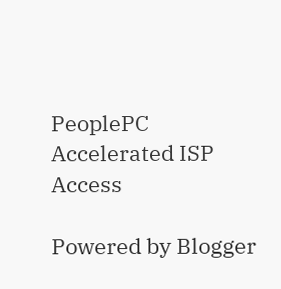PeoplePC Accelerated ISP Access

Powered by Blogger